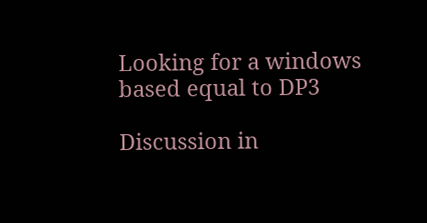Looking for a windows based equal to DP3

Discussion in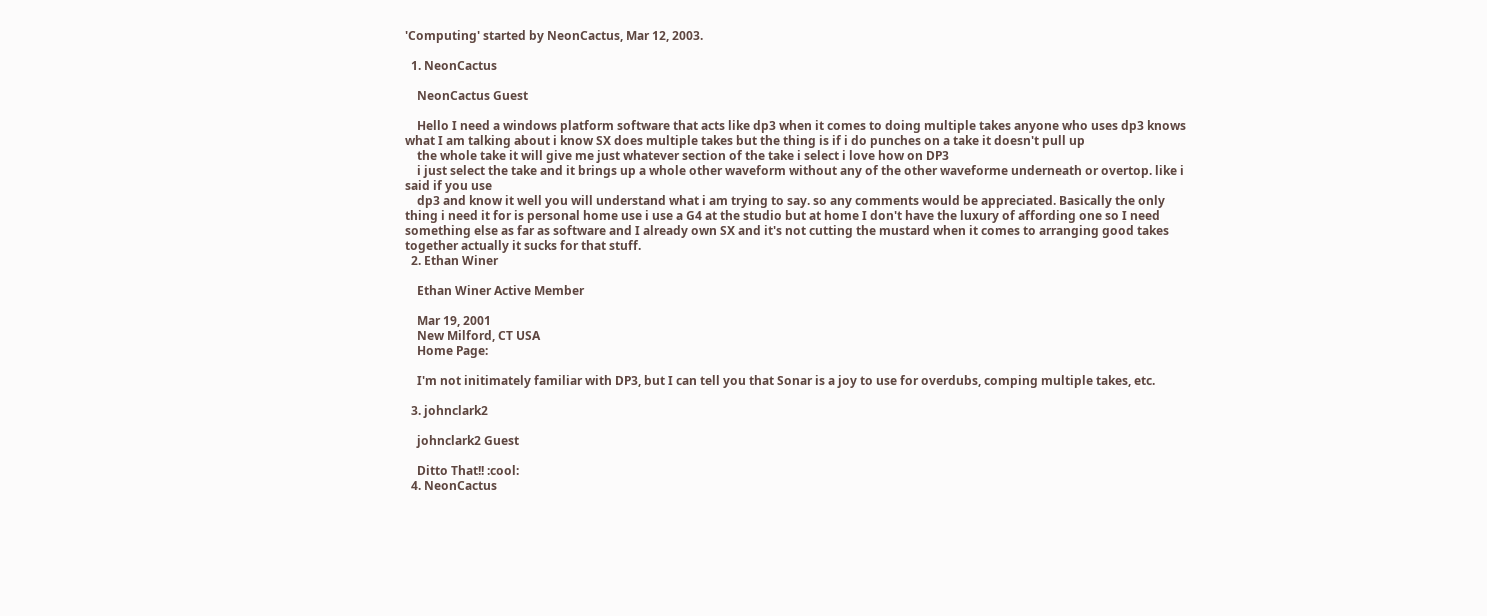'Computing' started by NeonCactus, Mar 12, 2003.

  1. NeonCactus

    NeonCactus Guest

    Hello I need a windows platform software that acts like dp3 when it comes to doing multiple takes anyone who uses dp3 knows what I am talking about i know SX does multiple takes but the thing is if i do punches on a take it doesn't pull up
    the whole take it will give me just whatever section of the take i select i love how on DP3
    i just select the take and it brings up a whole other waveform without any of the other waveforme underneath or overtop. like i said if you use
    dp3 and know it well you will understand what i am trying to say. so any comments would be appreciated. Basically the only thing i need it for is personal home use i use a G4 at the studio but at home I don't have the luxury of affording one so I need something else as far as software and I already own SX and it's not cutting the mustard when it comes to arranging good takes together actually it sucks for that stuff.
  2. Ethan Winer

    Ethan Winer Active Member

    Mar 19, 2001
    New Milford, CT USA
    Home Page:

    I'm not initimately familiar with DP3, but I can tell you that Sonar is a joy to use for overdubs, comping multiple takes, etc.

  3. johnclark2

    johnclark2 Guest

    Ditto That!! :cool:
  4. NeonCactus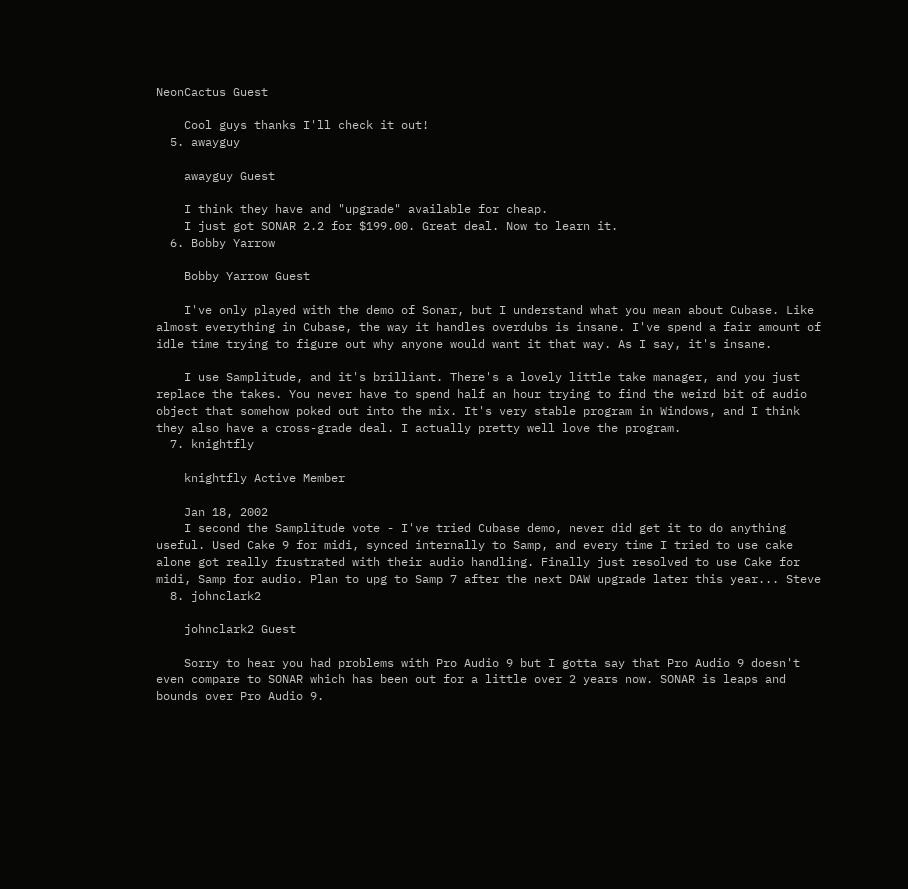NeonCactus Guest

    Cool guys thanks I'll check it out!
  5. awayguy

    awayguy Guest

    I think they have and "upgrade" available for cheap.
    I just got SONAR 2.2 for $199.00. Great deal. Now to learn it.
  6. Bobby Yarrow

    Bobby Yarrow Guest

    I've only played with the demo of Sonar, but I understand what you mean about Cubase. Like almost everything in Cubase, the way it handles overdubs is insane. I've spend a fair amount of idle time trying to figure out why anyone would want it that way. As I say, it's insane.

    I use Samplitude, and it's brilliant. There's a lovely little take manager, and you just replace the takes. You never have to spend half an hour trying to find the weird bit of audio object that somehow poked out into the mix. It's very stable program in Windows, and I think they also have a cross-grade deal. I actually pretty well love the program.
  7. knightfly

    knightfly Active Member

    Jan 18, 2002
    I second the Samplitude vote - I've tried Cubase demo, never did get it to do anything useful. Used Cake 9 for midi, synced internally to Samp, and every time I tried to use cake alone got really frustrated with their audio handling. Finally just resolved to use Cake for midi, Samp for audio. Plan to upg to Samp 7 after the next DAW upgrade later this year... Steve
  8. johnclark2

    johnclark2 Guest

    Sorry to hear you had problems with Pro Audio 9 but I gotta say that Pro Audio 9 doesn't even compare to SONAR which has been out for a little over 2 years now. SONAR is leaps and bounds over Pro Audio 9.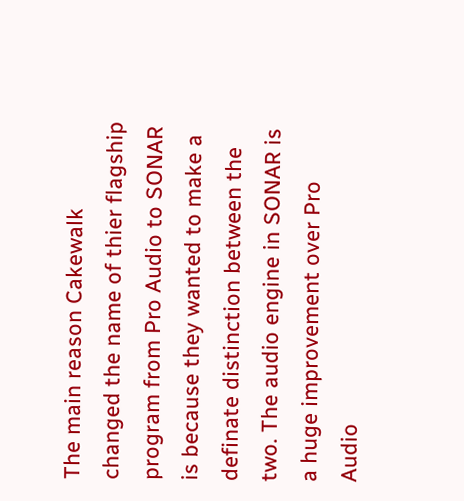The main reason Cakewalk changed the name of thier flagship program from Pro Audio to SONAR is because they wanted to make a definate distinction between the two. The audio engine in SONAR is a huge improvement over Pro Audio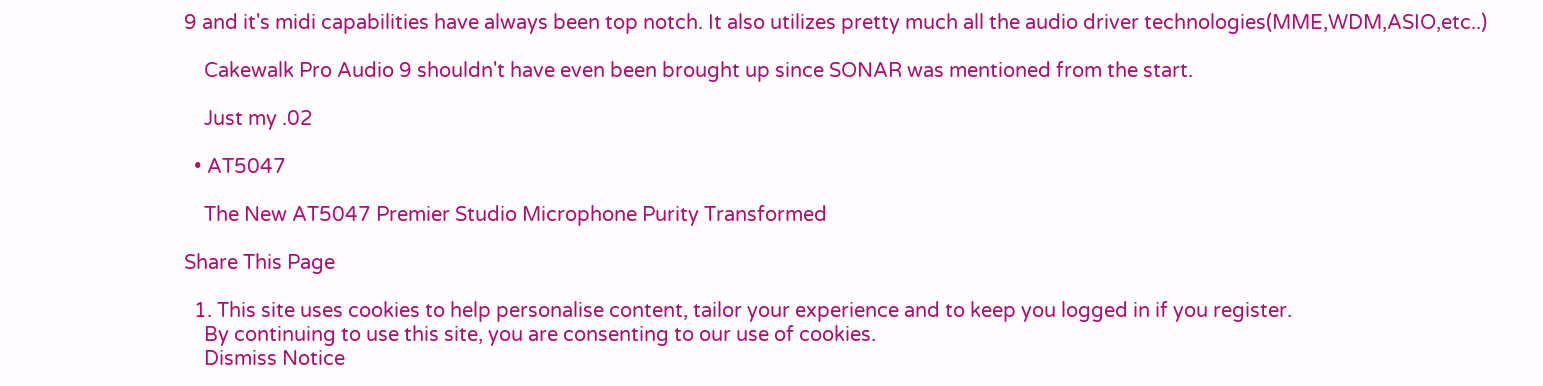9 and it's midi capabilities have always been top notch. It also utilizes pretty much all the audio driver technologies(MME,WDM,ASIO,etc..)

    Cakewalk Pro Audio 9 shouldn't have even been brought up since SONAR was mentioned from the start.

    Just my .02

  • AT5047

    The New AT5047 Premier Studio Microphone Purity Transformed

Share This Page

  1. This site uses cookies to help personalise content, tailor your experience and to keep you logged in if you register.
    By continuing to use this site, you are consenting to our use of cookies.
    Dismiss Notice